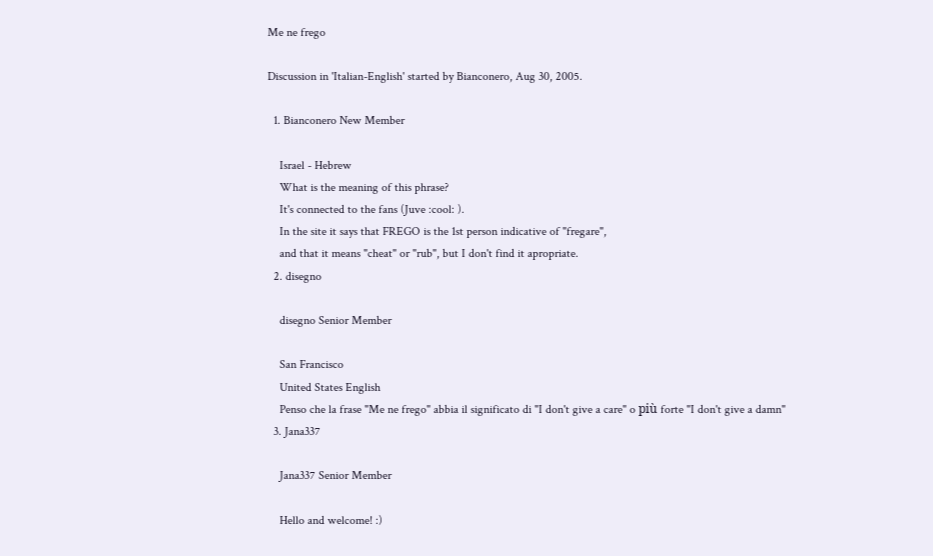Me ne frego

Discussion in 'Italian-English' started by Bianconero, Aug 30, 2005.

  1. Bianconero New Member

    Israel - Hebrew
    What is the meaning of this phrase?
    It's connected to the fans (Juve :cool: ).
    In the site it says that FREGO is the 1st person indicative of "fregare",
    and that it means "cheat" or "rub", but I don't find it apropriate.
  2. disegno

    disegno Senior Member

    San Francisco
    United States English
    Penso che la frase "Me ne frego" abbia il significato di "I don't give a care" o più forte "I don't give a damn"
  3. Jana337

    Jana337 Senior Member

    Hello and welcome! :)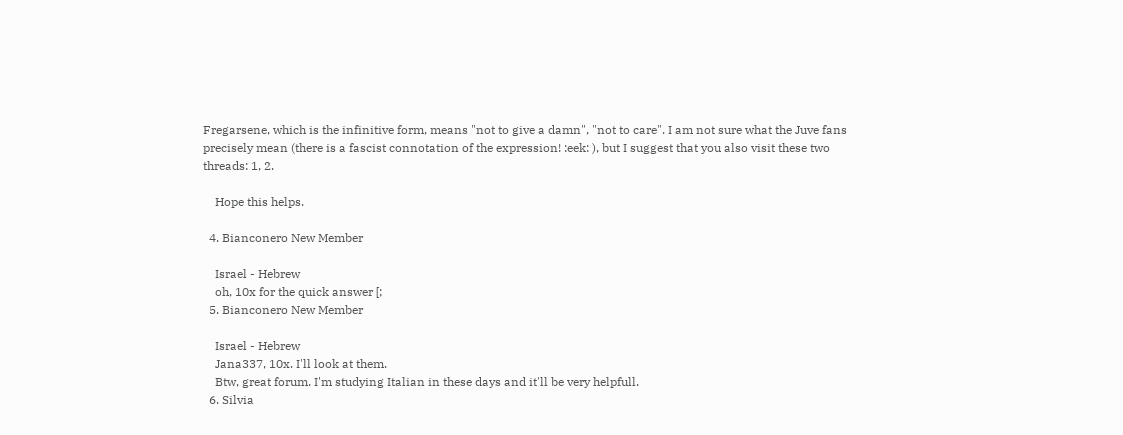Fregarsene, which is the infinitive form, means "not to give a damn", "not to care". I am not sure what the Juve fans precisely mean (there is a fascist connotation of the expression! :eek: ), but I suggest that you also visit these two threads: 1, 2.

    Hope this helps.

  4. Bianconero New Member

    Israel - Hebrew
    oh, 10x for the quick answer [;
  5. Bianconero New Member

    Israel - Hebrew
    Jana337, 10x. I'll look at them.
    Btw, great forum. I'm studying Italian in these days and it'll be very helpfull.
  6. Silvia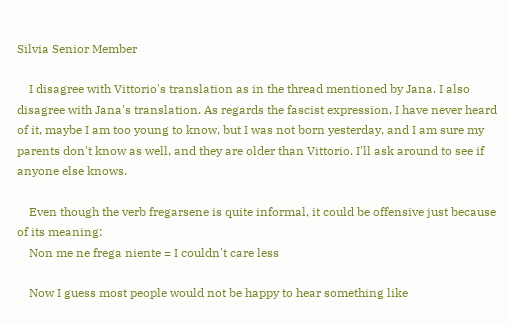Silvia Senior Member

    I disagree with Vittorio's translation as in the thread mentioned by Jana. I also disagree with Jana's translation. As regards the fascist expression, I have never heard of it, maybe I am too young to know, but I was not born yesterday, and I am sure my parents don't know as well, and they are older than Vittorio. I'll ask around to see if anyone else knows.

    Even though the verb fregarsene is quite informal, it could be offensive just because of its meaning:
    Non me ne frega niente = I couldn't care less

    Now I guess most people would not be happy to hear something like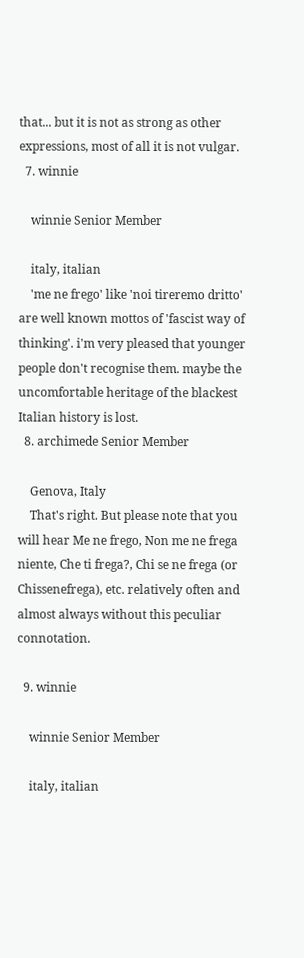that... but it is not as strong as other expressions, most of all it is not vulgar.
  7. winnie

    winnie Senior Member

    italy, italian
    'me ne frego' like 'noi tireremo dritto' are well known mottos of 'fascist way of thinking'. i'm very pleased that younger people don't recognise them. maybe the uncomfortable heritage of the blackest Italian history is lost.
  8. archimede Senior Member

    Genova, Italy
    That's right. But please note that you will hear Me ne frego, Non me ne frega niente, Che ti frega?, Chi se ne frega (or Chissenefrega), etc. relatively often and almost always without this peculiar connotation.

  9. winnie

    winnie Senior Member

    italy, italian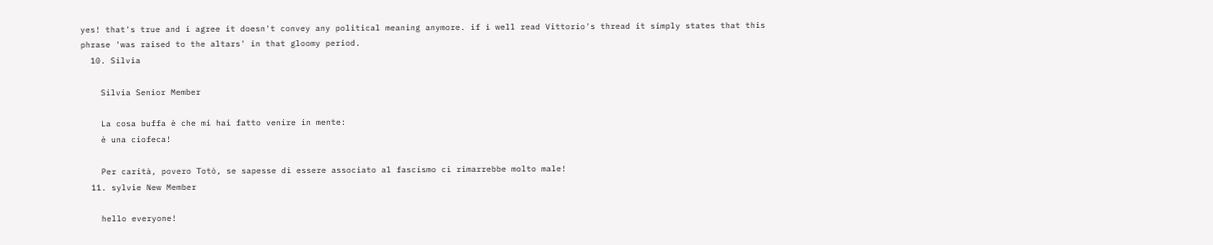yes! that's true and i agree it doesn't convey any political meaning anymore. if i well read Vittorio's thread it simply states that this phrase 'was raised to the altars' in that gloomy period.
  10. Silvia

    Silvia Senior Member

    La cosa buffa è che mi hai fatto venire in mente:
    è una ciofeca!

    Per carità, povero Totò, se sapesse di essere associato al fascismo ci rimarrebbe molto male!
  11. sylvie New Member

    hello everyone!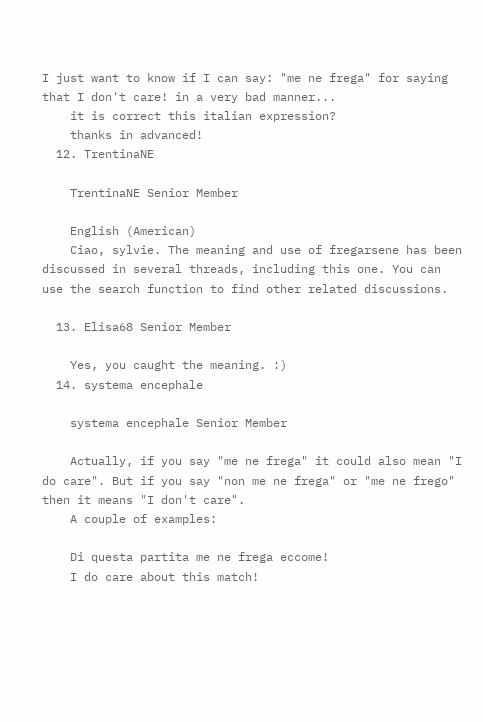I just want to know if I can say: "me ne frega" for saying that I don't care! in a very bad manner...
    it is correct this italian expression?
    thanks in advanced!
  12. TrentinaNE

    TrentinaNE Senior Member

    English (American)
    Ciao, sylvie. The meaning and use of fregarsene has been discussed in several threads, including this one. You can use the search function to find other related discussions.

  13. Elisa68 Senior Member

    Yes, you caught the meaning. :)
  14. systema encephale

    systema encephale Senior Member

    Actually, if you say "me ne frega" it could also mean "I do care". But if you say "non me ne frega" or "me ne frego" then it means "I don't care".
    A couple of examples:

    Di questa partita me ne frega eccome!
    I do care about this match!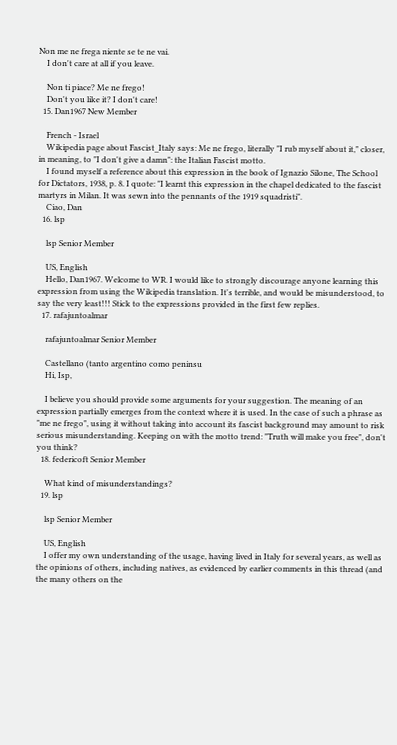Non me ne frega niente se te ne vai.
    I don't care at all if you leave.

    Non ti piace? Me ne frego!
    Don't you like it? I don't care!
  15. Dan1967 New Member

    French - Israel
    Wikipedia page about Fascist_Italy says: Me ne frego, literally "I rub myself about it," closer, in meaning, to "I don't give a damn": the Italian Fascist motto.
    I found myself a reference about this expression in the book of Ignazio Silone, The School for Dictators, 1938, p. 8. I quote: "I learnt this expression in the chapel dedicated to the fascist martyrs in Milan. It was sewn into the pennants of the 1919 squadristi".
    Ciao, Dan
  16. lsp

    lsp Senior Member

    US, English
    Hello, Dan1967. Welcome to WR. I would like to strongly discourage anyone learning this expression from using the Wikipedia translation. It's terrible, and would be misunderstood, to say the very least!!! Stick to the expressions provided in the first few replies.
  17. rafajuntoalmar

    rafajuntoalmar Senior Member

    Castellano (tanto argentino como peninsu
    Hi, Isp,

    I believe you should provide some arguments for your suggestion. The meaning of an expression partially emerges from the context where it is used. In the case of such a phrase as "me ne frego", using it without taking into account its fascist background may amount to risk serious misunderstanding. Keeping on with the motto trend: "Truth will make you free", don't you think?
  18. federicoft Senior Member

    What kind of misunderstandings?
  19. lsp

    lsp Senior Member

    US, English
    I offer my own understanding of the usage, having lived in Italy for several years, as well as the opinions of others, including natives, as evidenced by earlier comments in this thread (and the many others on the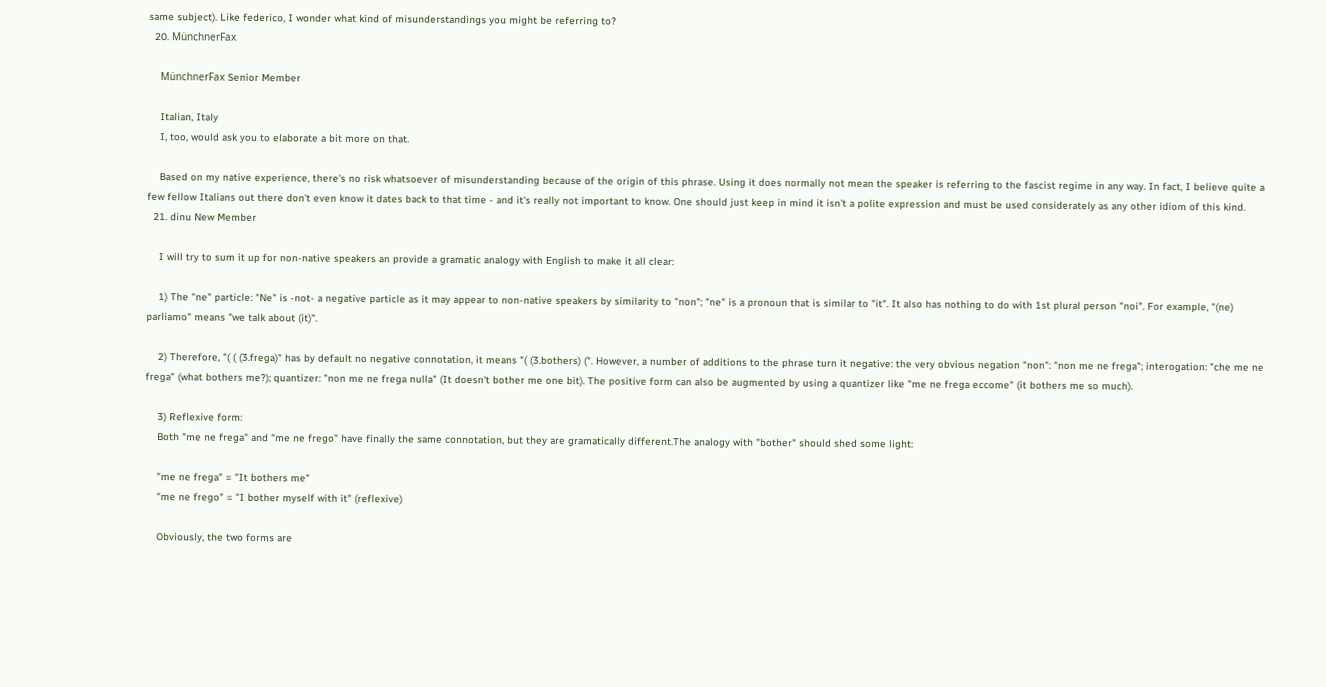same subject). Like federico, I wonder what kind of misunderstandings you might be referring to?
  20. MünchnerFax

    MünchnerFax Senior Member

    Italian, Italy
    I, too, would ask you to elaborate a bit more on that.

    Based on my native experience, there's no risk whatsoever of misunderstanding because of the origin of this phrase. Using it does normally not mean the speaker is referring to the fascist regime in any way. In fact, I believe quite a few fellow Italians out there don't even know it dates back to that time - and it's really not important to know. One should just keep in mind it isn't a polite expression and must be used considerately as any other idiom of this kind.
  21. dinu New Member

    I will try to sum it up for non-native speakers an provide a gramatic analogy with English to make it all clear:

    1) The "ne" particle: "Ne" is -not- a negative particle as it may appear to non-native speakers by similarity to "non"; "ne" is a pronoun that is similar to "it". It also has nothing to do with 1st plural person "noi". For example, "(ne) parliamo" means "we talk about (it)".

    2) Therefore, "( ( (3.frega)" has by default no negative connotation, it means "( (3.bothers) (". However, a number of additions to the phrase turn it negative: the very obvious negation "non": "non me ne frega"; interogation: "che me ne frega" (what bothers me?); quantizer: "non me ne frega nulla" (It doesn't bother me one bit). The positive form can also be augmented by using a quantizer like "me ne frega eccome" (it bothers me so much).

    3) Reflexive form:
    Both "me ne frega" and "me ne frego" have finally the same connotation, but they are gramatically different.The analogy with "bother" should shed some light:

    "me ne frega" = "It bothers me"
    "me ne frego" = "I bother myself with it" (reflexive)

    Obviously, the two forms are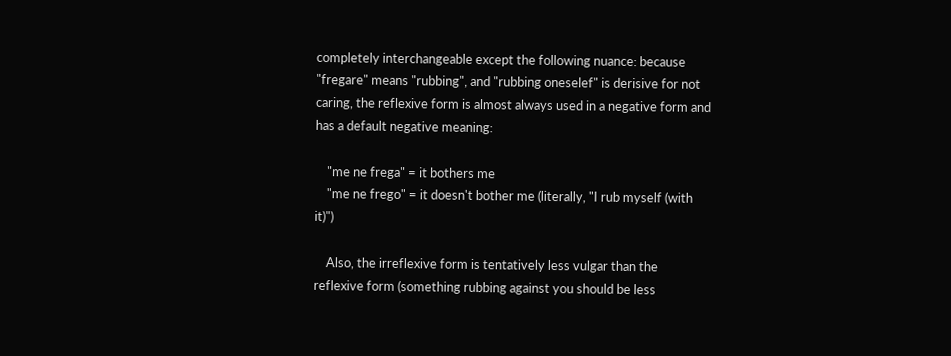completely interchangeable except the following nuance: because "fregare" means "rubbing", and "rubbing oneselef" is derisive for not caring, the reflexive form is almost always used in a negative form and has a default negative meaning:

    "me ne frega" = it bothers me
    "me ne frego" = it doesn't bother me (literally, "I rub myself (with it)")

    Also, the irreflexive form is tentatively less vulgar than the reflexive form (something rubbing against you should be less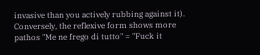invasive than you actively rubbing against it). Conversely, the reflexive form shows more pathos "Me ne frego di tutto" = "Fuck it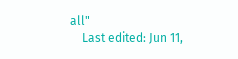all"
    Last edited: Jun 11,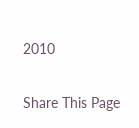2010

Share This Page